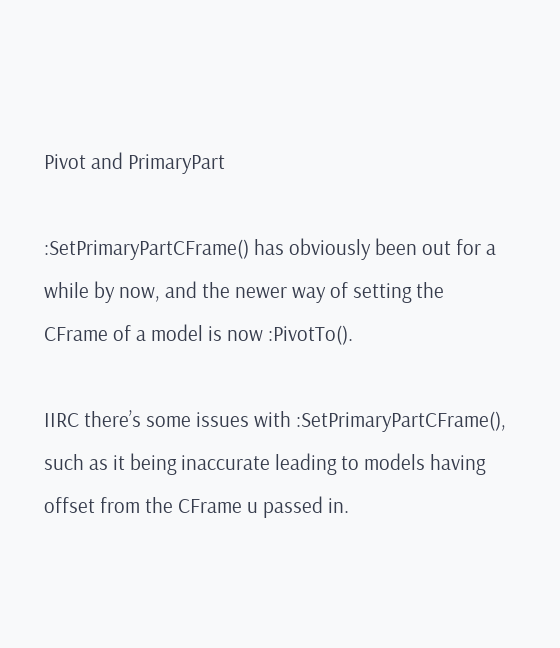Pivot and PrimaryPart

:SetPrimaryPartCFrame() has obviously been out for a while by now, and the newer way of setting the CFrame of a model is now :PivotTo().

IIRC there’s some issues with :SetPrimaryPartCFrame(), such as it being inaccurate leading to models having offset from the CFrame u passed in.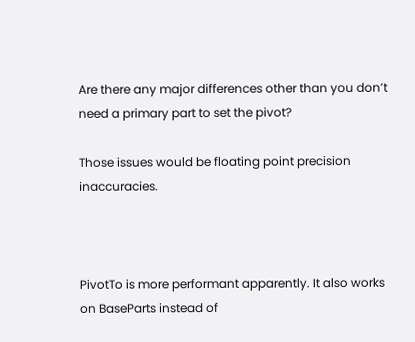Are there any major differences other than you don’t need a primary part to set the pivot?

Those issues would be floating point precision inaccuracies.



PivotTo is more performant apparently. It also works on BaseParts instead of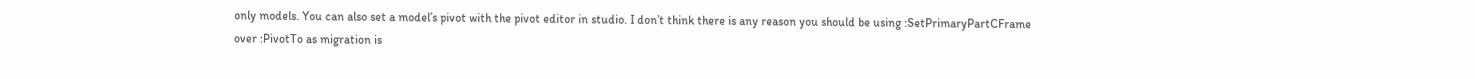only models. You can also set a model’s pivot with the pivot editor in studio. I don’t think there is any reason you should be using :SetPrimaryPartCFrame over :PivotTo as migration is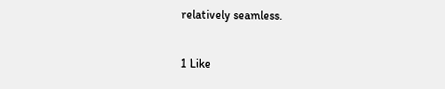relatively seamless.

1 Like